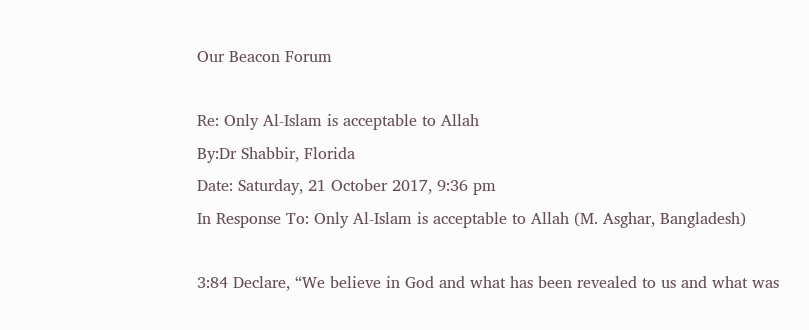Our Beacon Forum

Re: Only Al-Islam is acceptable to Allah
By:Dr Shabbir, Florida
Date: Saturday, 21 October 2017, 9:36 pm
In Response To: Only Al-Islam is acceptable to Allah (M. Asghar, Bangladesh)

3:84 Declare, “We believe in God and what has been revealed to us and what was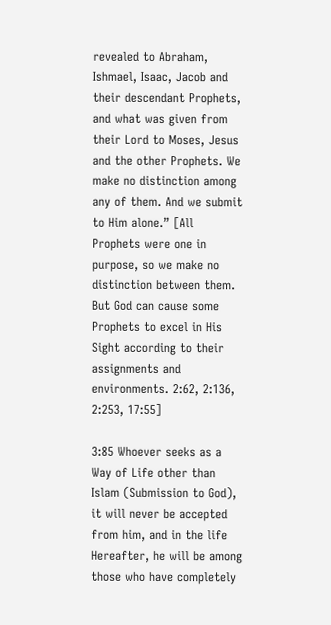revealed to Abraham, Ishmael, Isaac, Jacob and their descendant Prophets, and what was given from their Lord to Moses, Jesus and the other Prophets. We make no distinction among any of them. And we submit to Him alone.” [All Prophets were one in purpose, so we make no distinction between them. But God can cause some Prophets to excel in His Sight according to their assignments and environments. 2:62, 2:136, 2:253, 17:55]

3:85 Whoever seeks as a Way of Life other than Islam (Submission to God), it will never be accepted from him, and in the life Hereafter, he will be among those who have completely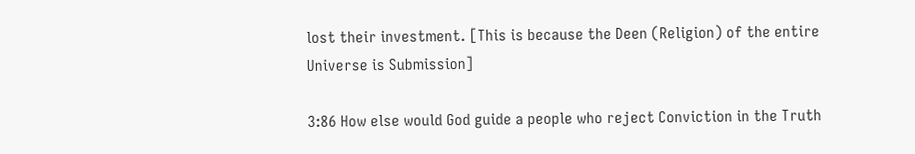lost their investment. [This is because the Deen (Religion) of the entire Universe is Submission]

3:86 How else would God guide a people who reject Conviction in the Truth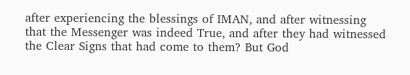after experiencing the blessings of IMAN, and after witnessing that the Messenger was indeed True, and after they had witnessed the Clear Signs that had come to them? But God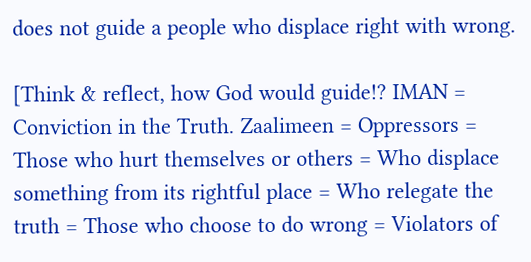does not guide a people who displace right with wrong.

[Think & reflect, how God would guide!? IMAN = Conviction in the Truth. Zaalimeen = Oppressors = Those who hurt themselves or others = Who displace something from its rightful place = Who relegate the truth = Those who choose to do wrong = Violators of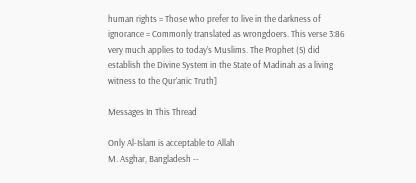human rights = Those who prefer to live in the darkness of ignorance = Commonly translated as wrongdoers. This verse 3:86 very much applies to today’s Muslims. The Prophet (S) did establish the Divine System in the State of Madinah as a living witness to the Qur’anic Truth]

Messages In This Thread

Only Al-Islam is acceptable to Allah
M. Asghar, Bangladesh --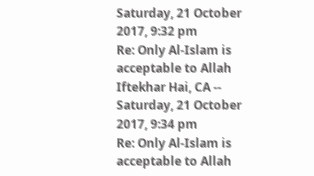Saturday, 21 October 2017, 9:32 pm
Re: Only Al-Islam is acceptable to Allah
Iftekhar Hai, CA -- Saturday, 21 October 2017, 9:34 pm
Re: Only Al-Islam is acceptable to Allah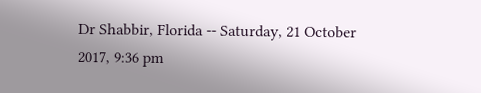Dr Shabbir, Florida -- Saturday, 21 October 2017, 9:36 pm